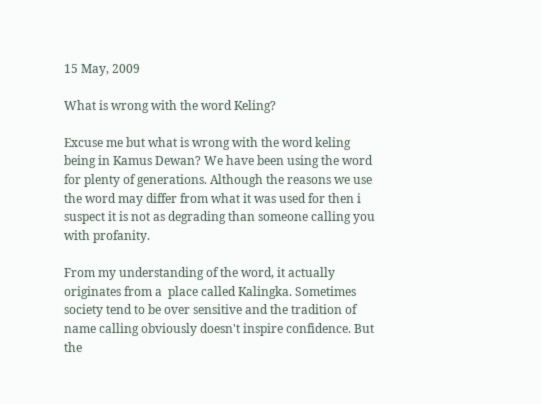15 May, 2009

What is wrong with the word Keling?

Excuse me but what is wrong with the word keling being in Kamus Dewan? We have been using the word for plenty of generations. Although the reasons we use the word may differ from what it was used for then i suspect it is not as degrading than someone calling you with profanity.

From my understanding of the word, it actually originates from a  place called Kalingka. Sometimes society tend to be over sensitive and the tradition of name calling obviously doesn't inspire confidence. But the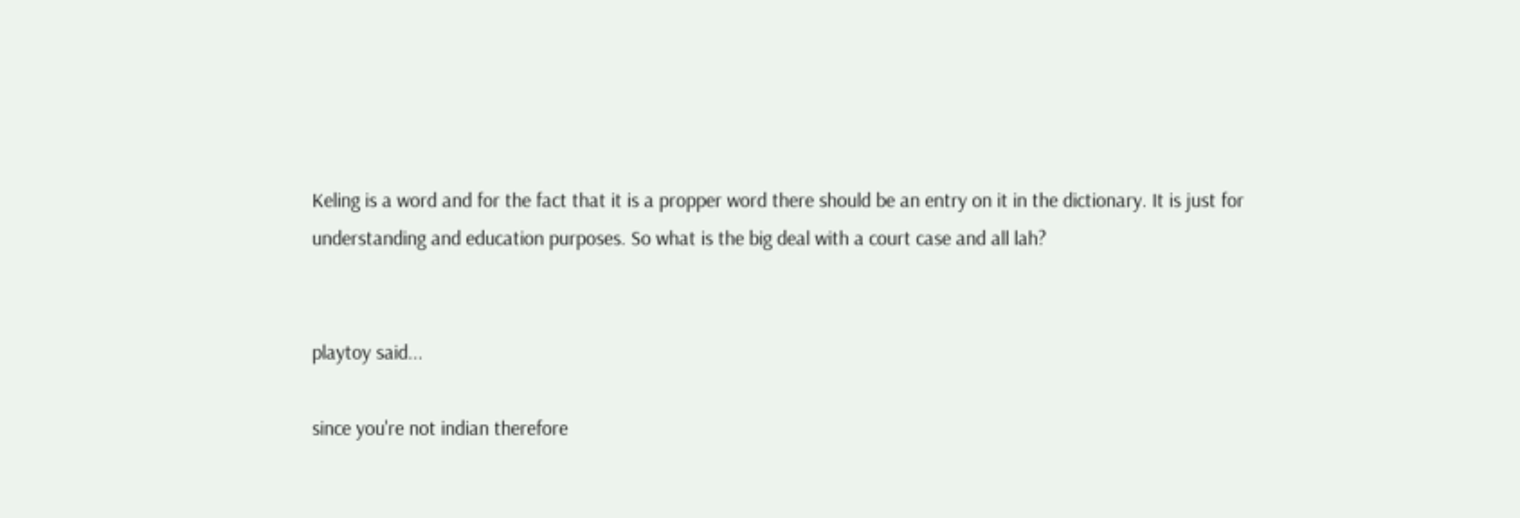Keling is a word and for the fact that it is a propper word there should be an entry on it in the dictionary. It is just for understanding and education purposes. So what is the big deal with a court case and all lah?


playtoy said...

since you're not indian therefore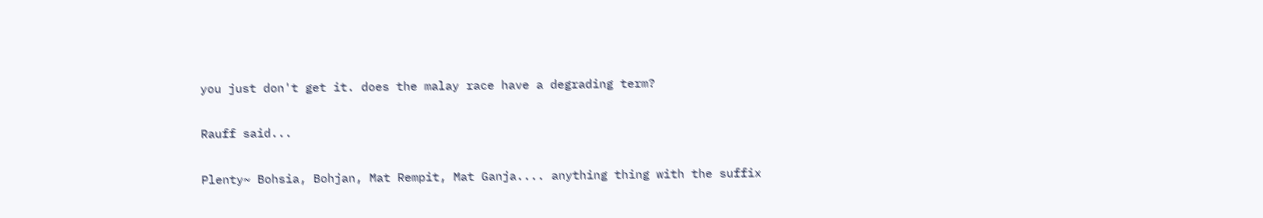you just don't get it. does the malay race have a degrading term?

Rauff said...

Plenty~ Bohsia, Bohjan, Mat Rempit, Mat Ganja.... anything thing with the suffix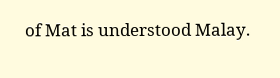of Mat is understood Malay.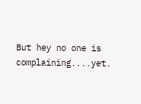But hey no one is complaining....yet.